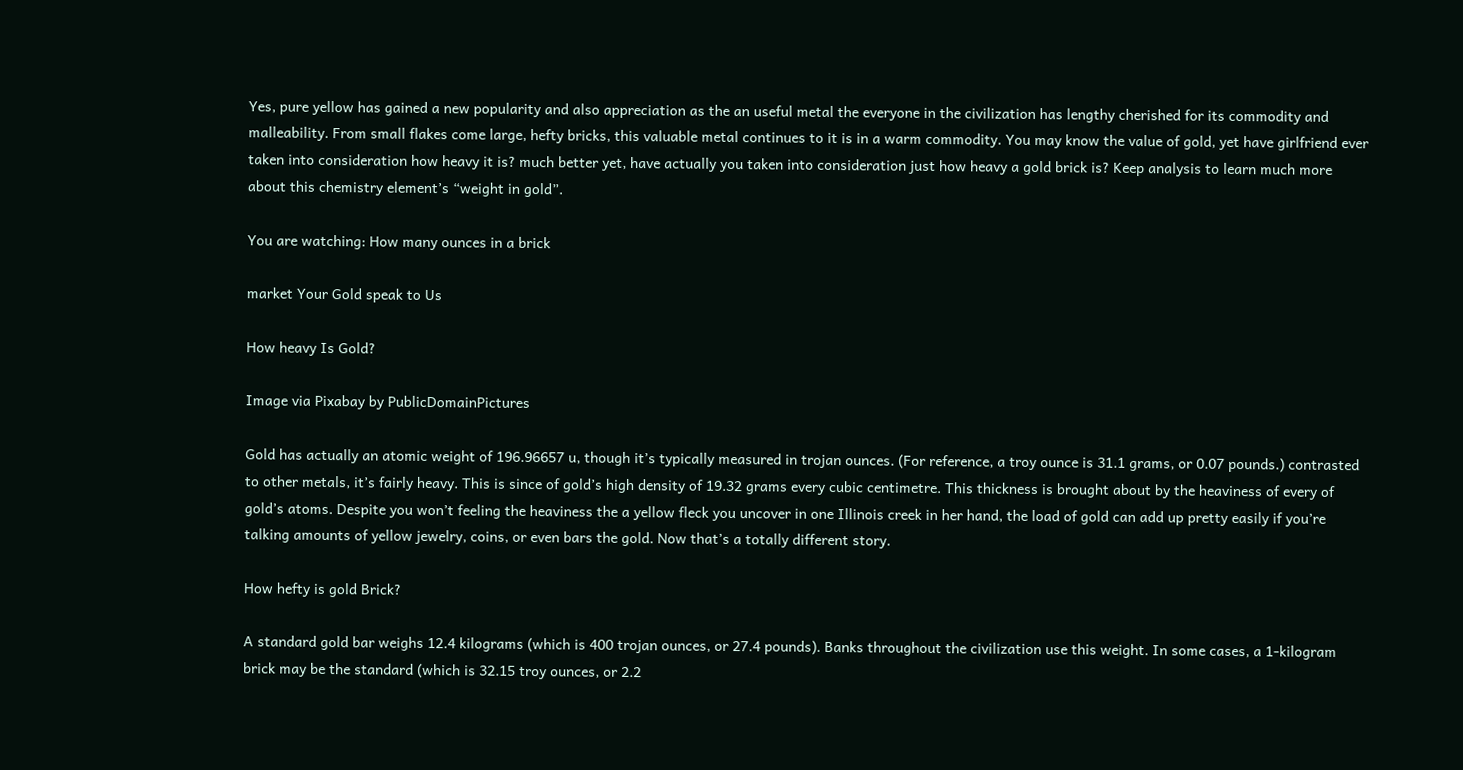Yes, pure yellow has gained a new popularity and also appreciation as the an useful metal the everyone in the civilization has lengthy cherished for its commodity and malleability. From small flakes come large, hefty bricks, this valuable metal continues to it is in a warm commodity. You may know the value of gold, yet have girlfriend ever taken into consideration how heavy it is? much better yet, have actually you taken into consideration just how heavy a gold brick is? Keep analysis to learn much more about this chemistry element’s “weight in gold”.

You are watching: How many ounces in a brick

market Your Gold speak to Us

How heavy Is Gold?

Image via Pixabay by PublicDomainPictures

Gold has actually an atomic weight of 196.96657 u, though it’s typically measured in trojan ounces. (For reference, a troy ounce is 31.1 grams, or 0.07 pounds.) contrasted to other metals, it’s fairly heavy. This is since of gold’s high density of 19.32 grams every cubic centimetre. This thickness is brought about by the heaviness of every of gold’s atoms. Despite you won’t feeling the heaviness the a yellow fleck you uncover in one Illinois creek in her hand, the load of gold can add up pretty easily if you’re talking amounts of yellow jewelry, coins, or even bars the gold. Now that’s a totally different story.

How hefty is gold Brick?

A standard gold bar weighs 12.4 kilograms (which is 400 trojan ounces, or 27.4 pounds). Banks throughout the civilization use this weight. In some cases, a 1-kilogram brick may be the standard (which is 32.15 troy ounces, or 2.2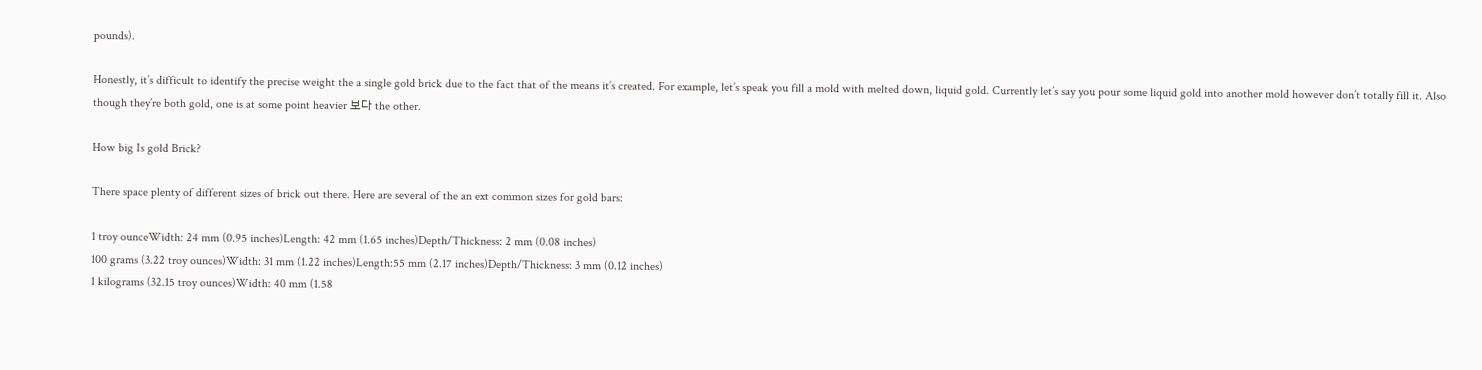pounds).

Honestly, it’s difficult to identify the precise weight the a single gold brick due to the fact that of the means it’s created. For example, let’s speak you fill a mold with melted down, liquid gold. Currently let’s say you pour some liquid gold into another mold however don’t totally fill it. Also though they’re both gold, one is at some point heavier 보다 the other.

How big Is gold Brick?

There space plenty of different sizes of brick out there. Here are several of the an ext common sizes for gold bars:

1 troy ounceWidth: 24 mm (0.95 inches)Length: 42 mm (1.65 inches)Depth/Thickness: 2 mm (0.08 inches)
100 grams (3.22 troy ounces)Width: 31 mm (1.22 inches)Length:55 mm (2.17 inches)Depth/Thickness: 3 mm (0.12 inches)
1 kilograms (32.15 troy ounces)Width: 40 mm (1.58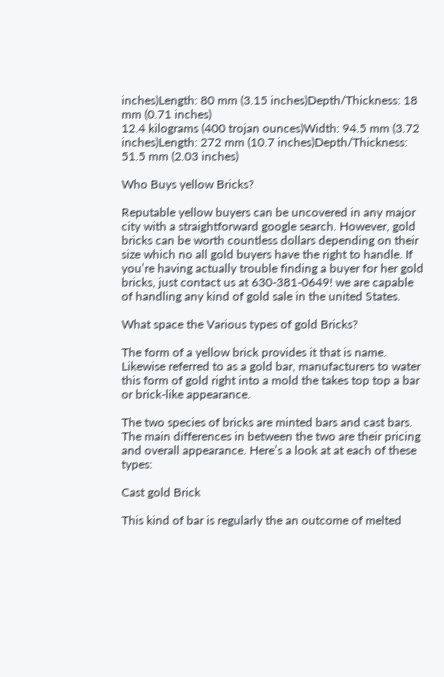inches)Length: 80 mm (3.15 inches)Depth/Thickness: 18 mm (0.71 inches)
12.4 kilograms (400 trojan ounces)Width: 94.5 mm (3.72 inches)Length: 272 mm (10.7 inches)Depth/Thickness: 51.5 mm (2.03 inches)

Who Buys yellow Bricks?

Reputable yellow buyers can be uncovered in any major city with a straightforward google search. However, gold bricks can be worth countless dollars depending on their size which no all gold buyers have the right to handle. If you’re having actually trouble finding a buyer for her gold bricks, just contact us at 630-381-0649! we are capable of handling any kind of gold sale in the united States.

What space the Various types of gold Bricks?

The form of a yellow brick provides it that is name. Likewise referred to as a gold bar, manufacturers to water this form of gold right into a mold the takes top top a bar or brick-like appearance.

The two species of bricks are minted bars and cast bars. The main differences in between the two are their pricing and overall appearance. Here’s a look at at each of these types:

Cast gold Brick

This kind of bar is regularly the an outcome of melted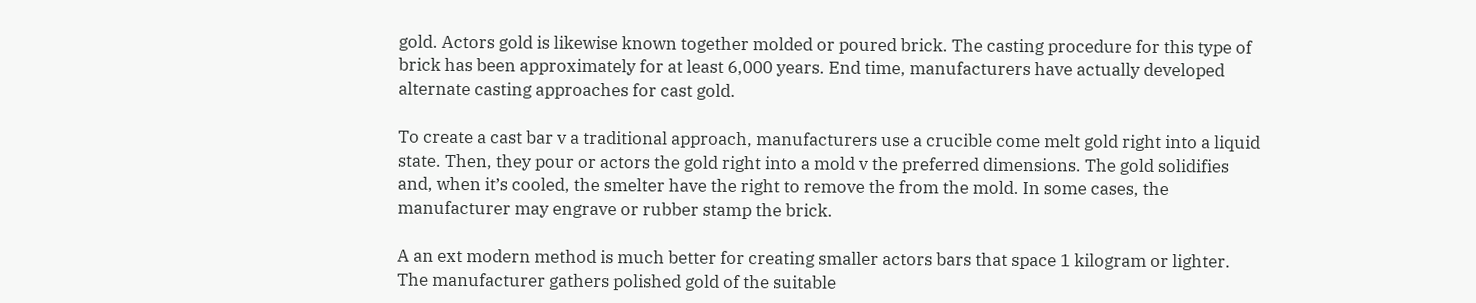gold. Actors gold is likewise known together molded or poured brick. The casting procedure for this type of brick has been approximately for at least 6,000 years. End time, manufacturers have actually developed alternate casting approaches for cast gold.

To create a cast bar v a traditional approach, manufacturers use a crucible come melt gold right into a liquid state. Then, they pour or actors the gold right into a mold v the preferred dimensions. The gold solidifies and, when it’s cooled, the smelter have the right to remove the from the mold. In some cases, the manufacturer may engrave or rubber stamp the brick.

A an ext modern method is much better for creating smaller actors bars that space 1 kilogram or lighter. The manufacturer gathers polished gold of the suitable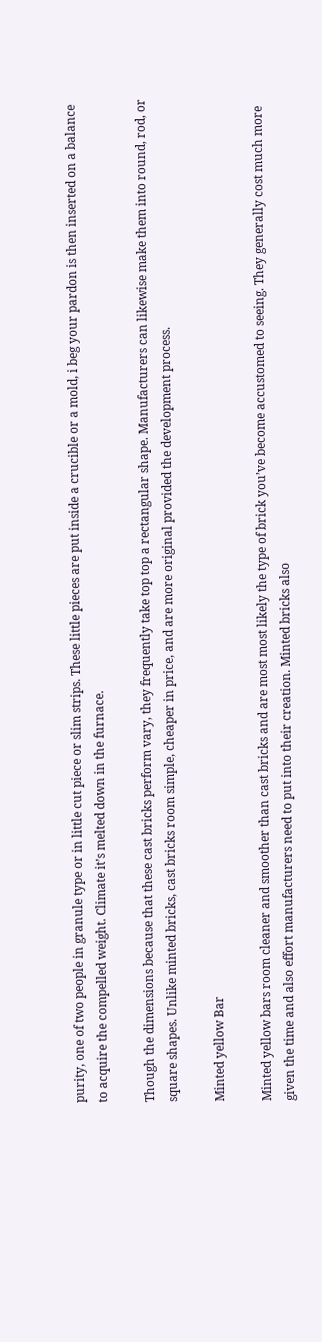purity, one of two people in granule type or in little cut piece or slim strips. These little pieces are put inside a crucible or a mold, i beg your pardon is then inserted on a balance to acquire the compelled weight. Climate it’s melted down in the furnace.

Though the dimensions because that these cast bricks perform vary, they frequently take top top a rectangular shape. Manufacturers can likewise make them into round, rod, or square shapes. Unlike minted bricks, cast bricks room simple, cheaper in price, and are more original provided the development process.

Minted yellow Bar

Minted yellow bars room cleaner and smoother than cast bricks and are most most likely the type of brick you’ve become accustomed to seeing. They generally cost much more given the time and also effort manufacturers need to put into their creation. Minted bricks also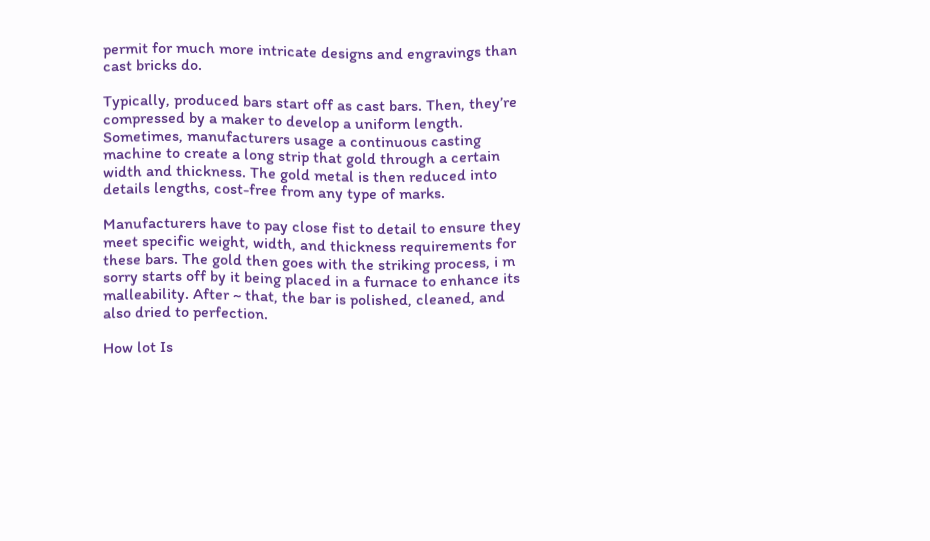permit for much more intricate designs and engravings than cast bricks do.

Typically, produced bars start off as cast bars. Then, they’re compressed by a maker to develop a uniform length. Sometimes, manufacturers usage a continuous casting machine to create a long strip that gold through a certain width and thickness. The gold metal is then reduced into details lengths, cost-free from any type of marks.

Manufacturers have to pay close fist to detail to ensure they meet specific weight, width, and thickness requirements for these bars. The gold then goes with the striking process, i m sorry starts off by it being placed in a furnace to enhance its malleability. After ~ that, the bar is polished, cleaned, and also dried to perfection.

How lot Is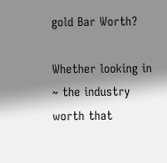gold Bar Worth?

Whether looking in ~ the industry worth that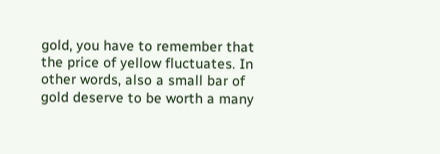gold, you have to remember that the price of yellow fluctuates. In other words, also a small bar of gold deserve to be worth a many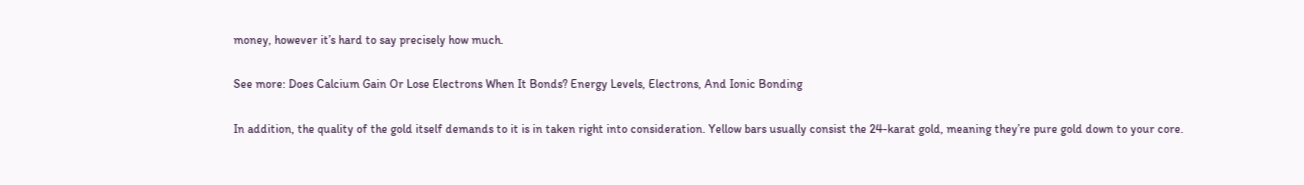money, however it’s hard to say precisely how much.

See more: Does Calcium Gain Or Lose Electrons When It Bonds? Energy Levels, Electrons, And Ionic Bonding

In addition, the quality of the gold itself demands to it is in taken right into consideration. Yellow bars usually consist the 24-karat gold, meaning they’re pure gold down to your core.